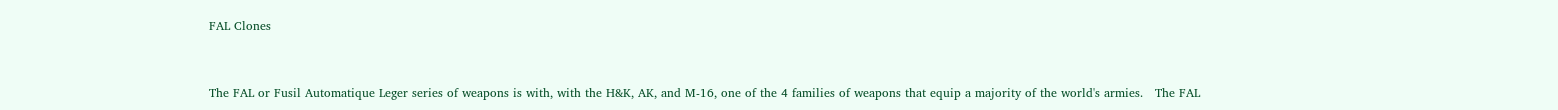FAL Clones


The FAL or Fusil Automatique Leger series of weapons is with, with the H&K, AK, and M-16, one of the 4 families of weapons that equip a majority of the world's armies.   The FAL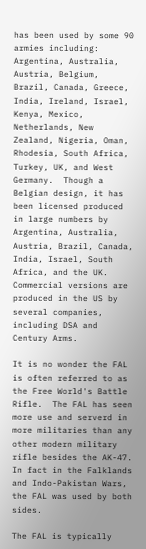has been used by some 90 armies including:  Argentina, Australia, Austria, Belgium, Brazil, Canada, Greece, India, Ireland, Israel, Kenya, Mexico, Netherlands, New Zealand, Nigeria, Oman, Rhodesia, South Africa, Turkey, UK, and West Germany.  Though a Belgian design, it has been licensed produced in large numbers by Argentina, Australia, Austria, Brazil, Canada, India, Israel, South Africa, and the UK.  Commercial versions are produced in the US by several companies, including DSA and Century Arms.

It is no wonder the FAL is often referred to as the Free World's Battle Rifle.  The FAL has seen more use and serverd in more militaries than any other modern military rifle besides the AK-47.  In fact in the Falklands and Indo-Pakistan Wars, the FAL was used by both sides.

The FAL is typically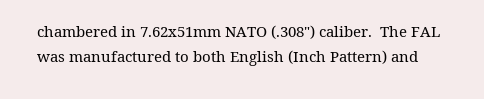chambered in 7.62x51mm NATO (.308") caliber.  The FAL was manufactured to both English (Inch Pattern) and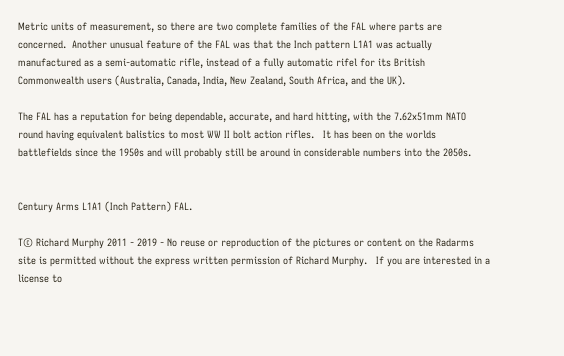Metric units of measurement, so there are two complete families of the FAL where parts are concerned.  Another unusual feature of the FAL was that the Inch pattern L1A1 was actually manufactured as a semi-automatic rifle, instead of a fully automatic rifel for its British Commonwealth users (Australia, Canada, India, New Zealand, South Africa, and the UK).

The FAL has a reputation for being dependable, accurate, and hard hitting, with the 7.62x51mm NATO round having equivalent balistics to most WW II bolt action rifles.   It has been on the worlds battlefields since the 1950s and will probably still be around in considerable numbers into the 2050s.


Century Arms L1A1 (Inch Pattern) FAL.

T© Richard Murphy 2011 - 2019 - No reuse or reproduction of the pictures or content on the Radarms site is permitted without the express written permission of Richard Murphy.   If you are interested in a license to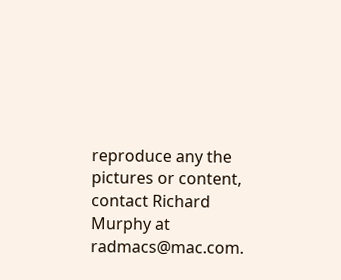reproduce any the pictures or content, contact Richard Murphy at radmacs@mac.com.